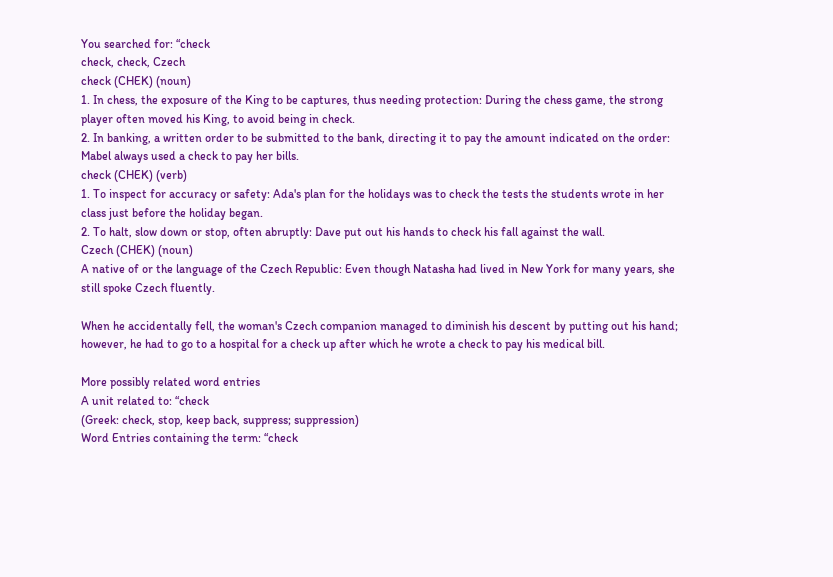You searched for: “check
check, check, Czech
check (CHEK) (noun)
1. In chess, the exposure of the King to be captures, thus needing protection: During the chess game, the strong player often moved his King, to avoid being in check.
2. In banking, a written order to be submitted to the bank, directing it to pay the amount indicated on the order: Mabel always used a check to pay her bills.
check (CHEK) (verb)
1. To inspect for accuracy or safety: Ada's plan for the holidays was to check the tests the students wrote in her class just before the holiday began.
2. To halt, slow down or stop, often abruptly: Dave put out his hands to check his fall against the wall.
Czech (CHEK) (noun)
A native of or the language of the Czech Republic: Even though Natasha had lived in New York for many years, she still spoke Czech fluently.

When he accidentally fell, the woman's Czech companion managed to diminish his descent by putting out his hand; however, he had to go to a hospital for a check up after which he wrote a check to pay his medical bill.

More possibly related word entries
A unit related to: “check
(Greek: check, stop, keep back, suppress; suppression)
Word Entries containing the term: “check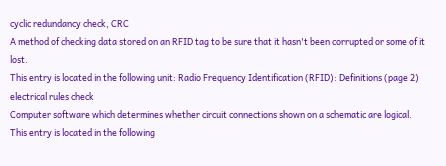cyclic redundancy check, CRC
A method of checking data stored on an RFID tag to be sure that it hasn't been corrupted or some of it lost.
This entry is located in the following unit: Radio Frequency Identification (RFID): Definitions (page 2)
electrical rules check
Computer software which determines whether circuit connections shown on a schematic are logical.
This entry is located in the following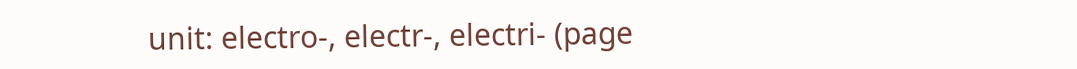unit: electro-, electr-, electri- (page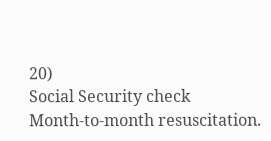20)
Social Security check
Month-to-month resuscitation.